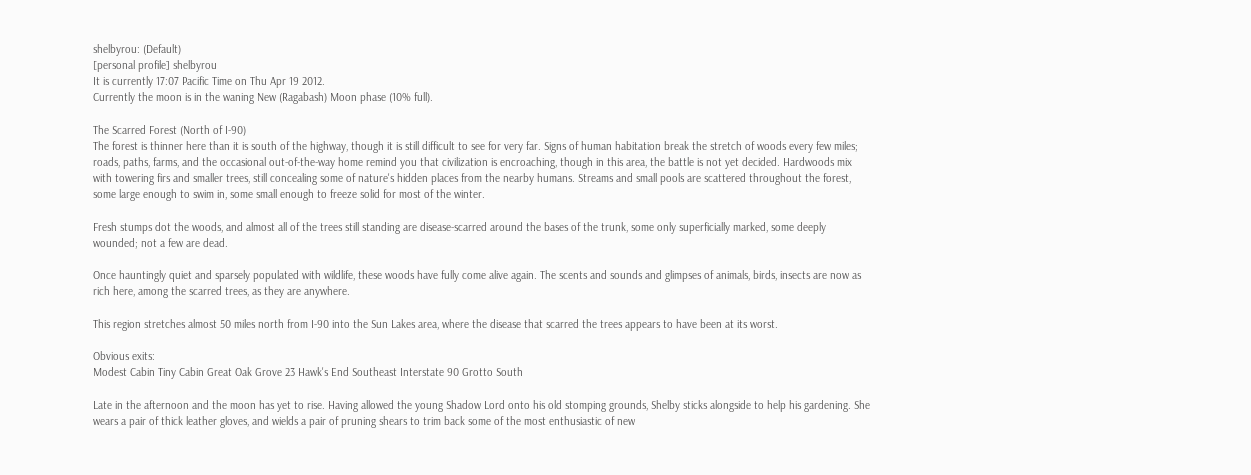shelbyrou: (Default)
[personal profile] shelbyrou
It is currently 17:07 Pacific Time on Thu Apr 19 2012.
Currently the moon is in the waning New (Ragabash) Moon phase (10% full).

The Scarred Forest (North of I-90)
The forest is thinner here than it is south of the highway, though it is still difficult to see for very far. Signs of human habitation break the stretch of woods every few miles; roads, paths, farms, and the occasional out-of-the-way home remind you that civilization is encroaching, though in this area, the battle is not yet decided. Hardwoods mix with towering firs and smaller trees, still concealing some of nature's hidden places from the nearby humans. Streams and small pools are scattered throughout the forest, some large enough to swim in, some small enough to freeze solid for most of the winter.

Fresh stumps dot the woods, and almost all of the trees still standing are disease-scarred around the bases of the trunk, some only superficially marked, some deeply wounded; not a few are dead.

Once hauntingly quiet and sparsely populated with wildlife, these woods have fully come alive again. The scents and sounds and glimpses of animals, birds, insects are now as rich here, among the scarred trees, as they are anywhere.

This region stretches almost 50 miles north from I-90 into the Sun Lakes area, where the disease that scarred the trees appears to have been at its worst.

Obvious exits:
Modest Cabin Tiny Cabin Great Oak Grove 23 Hawk's End Southeast Interstate 90 Grotto South

Late in the afternoon and the moon has yet to rise. Having allowed the young Shadow Lord onto his old stomping grounds, Shelby sticks alongside to help his gardening. She wears a pair of thick leather gloves, and wields a pair of pruning shears to trim back some of the most enthusiastic of new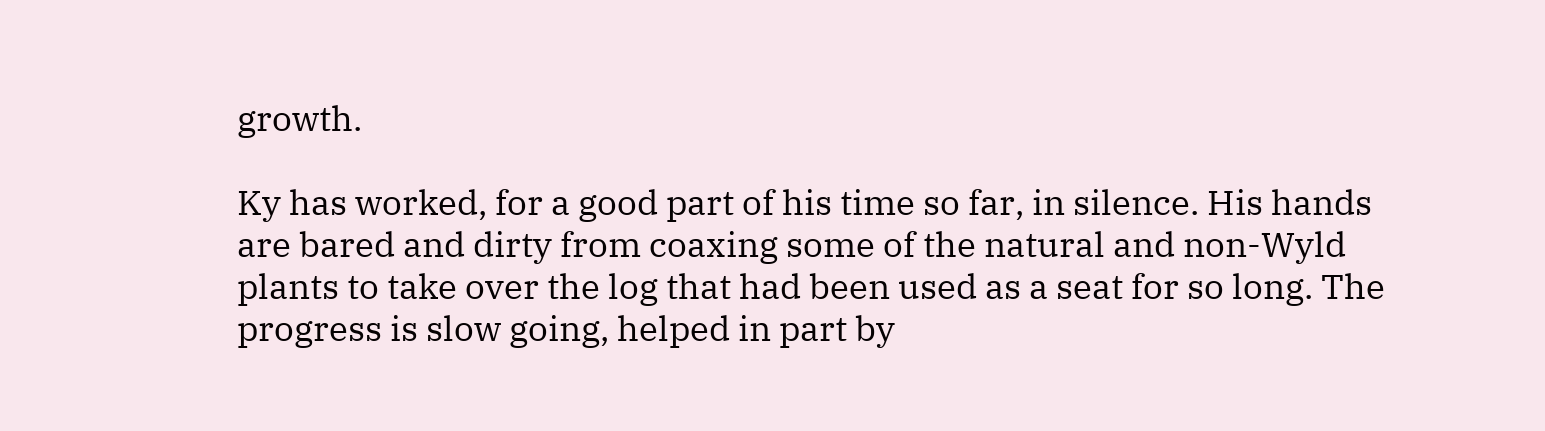growth.

Ky has worked, for a good part of his time so far, in silence. His hands are bared and dirty from coaxing some of the natural and non-Wyld plants to take over the log that had been used as a seat for so long. The progress is slow going, helped in part by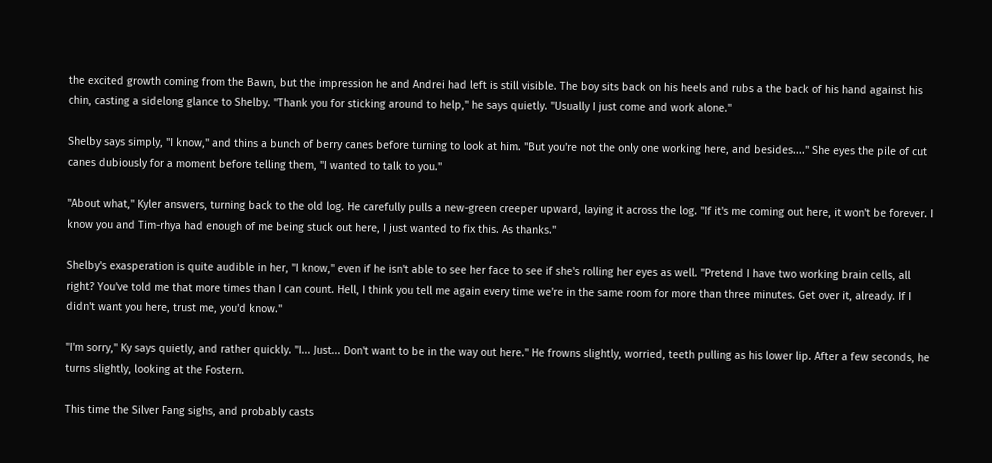the excited growth coming from the Bawn, but the impression he and Andrei had left is still visible. The boy sits back on his heels and rubs a the back of his hand against his chin, casting a sidelong glance to Shelby. "Thank you for sticking around to help," he says quietly. "Usually I just come and work alone."

Shelby says simply, "I know," and thins a bunch of berry canes before turning to look at him. "But you're not the only one working here, and besides...." She eyes the pile of cut canes dubiously for a moment before telling them, "I wanted to talk to you."

"About what," Kyler answers, turning back to the old log. He carefully pulls a new-green creeper upward, laying it across the log. "If it's me coming out here, it won't be forever. I know you and Tim-rhya had enough of me being stuck out here, I just wanted to fix this. As thanks."

Shelby's exasperation is quite audible in her, "I know," even if he isn't able to see her face to see if she's rolling her eyes as well. "Pretend I have two working brain cells, all right? You've told me that more times than I can count. Hell, I think you tell me again every time we're in the same room for more than three minutes. Get over it, already. If I didn't want you here, trust me, you'd know."

"I'm sorry," Ky says quietly, and rather quickly. "I... Just... Don't want to be in the way out here." He frowns slightly, worried, teeth pulling as his lower lip. After a few seconds, he turns slightly, looking at the Fostern.

This time the Silver Fang sighs, and probably casts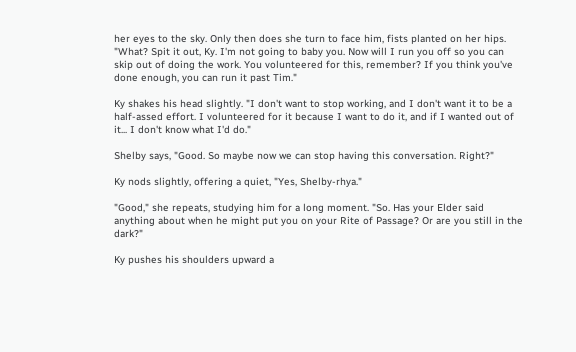her eyes to the sky. Only then does she turn to face him, fists planted on her hips. "What? Spit it out, Ky. I'm not going to baby you. Now will I run you off so you can skip out of doing the work. You volunteered for this, remember? If you think you've done enough, you can run it past Tim."

Ky shakes his head slightly. "I don't want to stop working, and I don't want it to be a half-assed effort. I volunteered for it because I want to do it, and if I wanted out of it... I don't know what I'd do."

Shelby says, "Good. So maybe now we can stop having this conversation. Right?"

Ky nods slightly, offering a quiet, "Yes, Shelby-rhya."

"Good," she repeats, studying him for a long moment. "So. Has your Elder said anything about when he might put you on your Rite of Passage? Or are you still in the dark?"

Ky pushes his shoulders upward a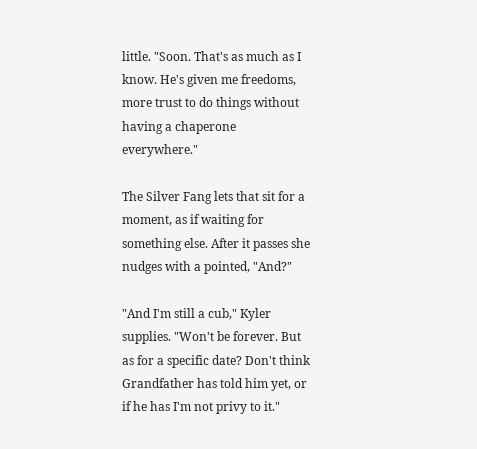little. "Soon. That's as much as I know. He's given me freedoms, more trust to do things without having a chaperone everywhere."

The Silver Fang lets that sit for a moment, as if waiting for something else. After it passes she nudges with a pointed, "And?"

"And I'm still a cub," Kyler supplies. "Won't be forever. But as for a specific date? Don't think Grandfather has told him yet, or if he has I'm not privy to it."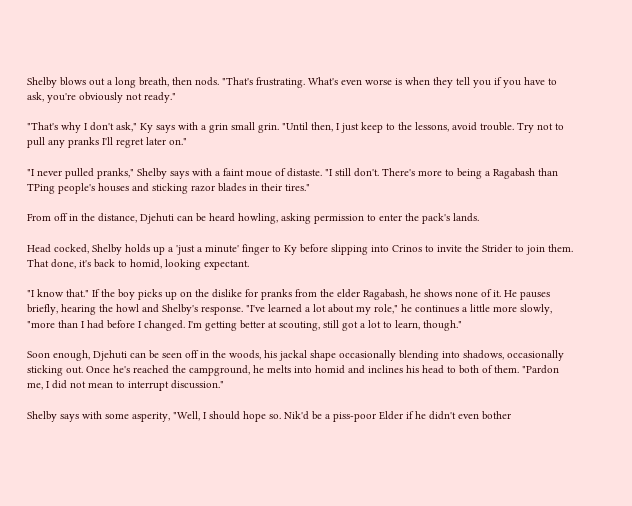Shelby blows out a long breath, then nods. "That's frustrating. What's even worse is when they tell you if you have to ask, you're obviously not ready."

"That's why I don't ask," Ky says with a grin small grin. "Until then, I just keep to the lessons, avoid trouble. Try not to pull any pranks I'll regret later on."

"I never pulled pranks," Shelby says with a faint moue of distaste. "I still don't. There's more to being a Ragabash than TPing people's houses and sticking razor blades in their tires."

From off in the distance, Djehuti can be heard howling, asking permission to enter the pack's lands.

Head cocked, Shelby holds up a 'just a minute' finger to Ky before slipping into Crinos to invite the Strider to join them. That done, it's back to homid, looking expectant.

"I know that." If the boy picks up on the dislike for pranks from the elder Ragabash, he shows none of it. He pauses briefly, hearing the howl and Shelby's response. "I've learned a lot about my role," he continues a little more slowly, "more than I had before I changed. I'm getting better at scouting, still got a lot to learn, though."

Soon enough, Djehuti can be seen off in the woods, his jackal shape occasionally blending into shadows, occasionally sticking out. Once he's reached the campground, he melts into homid and inclines his head to both of them. "Pardon me, I did not mean to interrupt discussion."

Shelby says with some asperity, "Well, I should hope so. Nik'd be a piss-poor Elder if he didn't even bother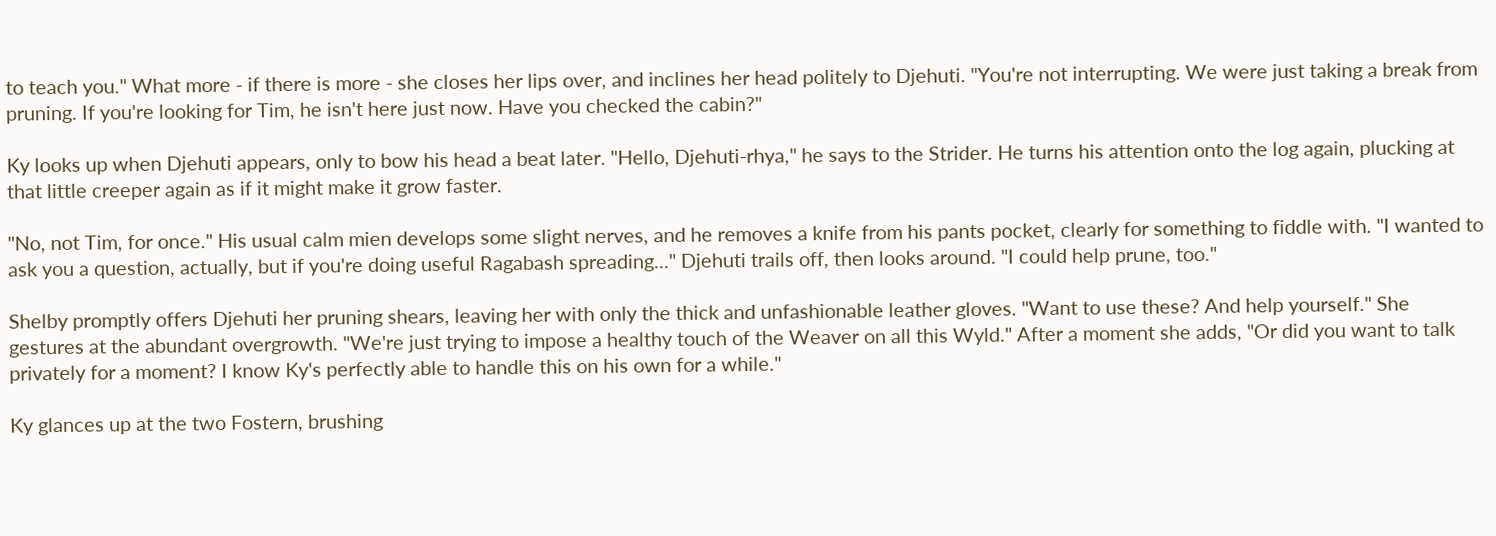to teach you." What more - if there is more - she closes her lips over, and inclines her head politely to Djehuti. "You're not interrupting. We were just taking a break from pruning. If you're looking for Tim, he isn't here just now. Have you checked the cabin?"

Ky looks up when Djehuti appears, only to bow his head a beat later. "Hello, Djehuti-rhya," he says to the Strider. He turns his attention onto the log again, plucking at that little creeper again as if it might make it grow faster.

"No, not Tim, for once." His usual calm mien develops some slight nerves, and he removes a knife from his pants pocket, clearly for something to fiddle with. "I wanted to ask you a question, actually, but if you're doing useful Ragabash spreading..." Djehuti trails off, then looks around. "I could help prune, too."

Shelby promptly offers Djehuti her pruning shears, leaving her with only the thick and unfashionable leather gloves. "Want to use these? And help yourself." She gestures at the abundant overgrowth. "We're just trying to impose a healthy touch of the Weaver on all this Wyld." After a moment she adds, "Or did you want to talk privately for a moment? I know Ky's perfectly able to handle this on his own for a while."

Ky glances up at the two Fostern, brushing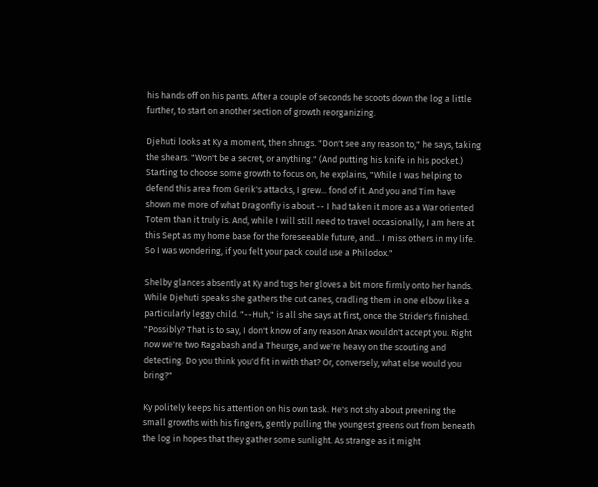his hands off on his pants. After a couple of seconds he scoots down the log a little further, to start on another section of growth reorganizing.

Djehuti looks at Ky a moment, then shrugs. "Don't see any reason to," he says, taking the shears. "Won't be a secret, or anything." (And putting his knife in his pocket.) Starting to choose some growth to focus on, he explains, "While I was helping to defend this area from Gerik's attacks, I grew... fond of it. And you and Tim have shown me more of what Dragonfly is about -- I had taken it more as a War oriented Totem than it truly is. And, while I will still need to travel occasionally, I am here at this Sept as my home base for the foreseeable future, and... I miss others in my life. So I was wondering, if you felt your pack could use a Philodox."

Shelby glances absently at Ky and tugs her gloves a bit more firmly onto her hands. While Djehuti speaks she gathers the cut canes, cradling them in one elbow like a particularly leggy child. "--Huh," is all she says at first, once the Strider's finished. "Possibly? That is to say, I don't know of any reason Anax wouldn't accept you. Right now we're two Ragabash and a Theurge, and we're heavy on the scouting and detecting. Do you think you'd fit in with that? Or, conversely, what else would you bring?"

Ky politely keeps his attention on his own task. He's not shy about preening the small growths with his fingers, gently pulling the youngest greens out from beneath the log in hopes that they gather some sunlight. As strange as it might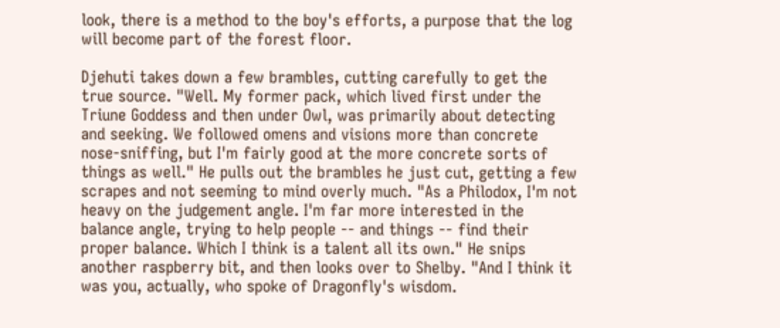look, there is a method to the boy's efforts, a purpose that the log will become part of the forest floor.

Djehuti takes down a few brambles, cutting carefully to get the true source. "Well. My former pack, which lived first under the Triune Goddess and then under Owl, was primarily about detecting and seeking. We followed omens and visions more than concrete nose-sniffing, but I'm fairly good at the more concrete sorts of things as well." He pulls out the brambles he just cut, getting a few scrapes and not seeming to mind overly much. "As a Philodox, I'm not heavy on the judgement angle. I'm far more interested in the balance angle, trying to help people -- and things -- find their proper balance. Which I think is a talent all its own." He snips another raspberry bit, and then looks over to Shelby. "And I think it was you, actually, who spoke of Dragonfly's wisdom.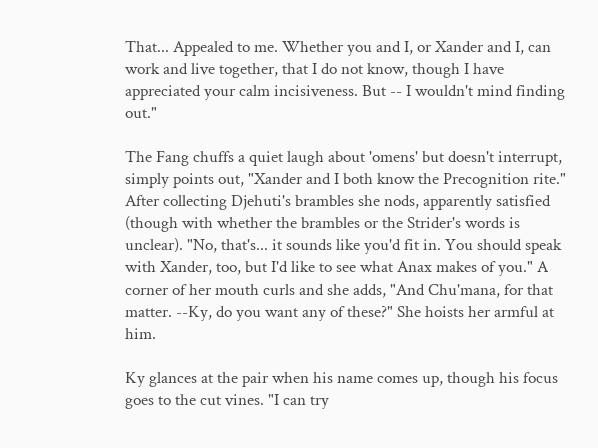That... Appealed to me. Whether you and I, or Xander and I, can work and live together, that I do not know, though I have appreciated your calm incisiveness. But -- I wouldn't mind finding out."

The Fang chuffs a quiet laugh about 'omens' but doesn't interrupt, simply points out, "Xander and I both know the Precognition rite." After collecting Djehuti's brambles she nods, apparently satisfied (though with whether the brambles or the Strider's words is unclear). "No, that's... it sounds like you'd fit in. You should speak with Xander, too, but I'd like to see what Anax makes of you." A corner of her mouth curls and she adds, "And Chu'mana, for that matter. --Ky, do you want any of these?" She hoists her armful at him.

Ky glances at the pair when his name comes up, though his focus goes to the cut vines. "I can try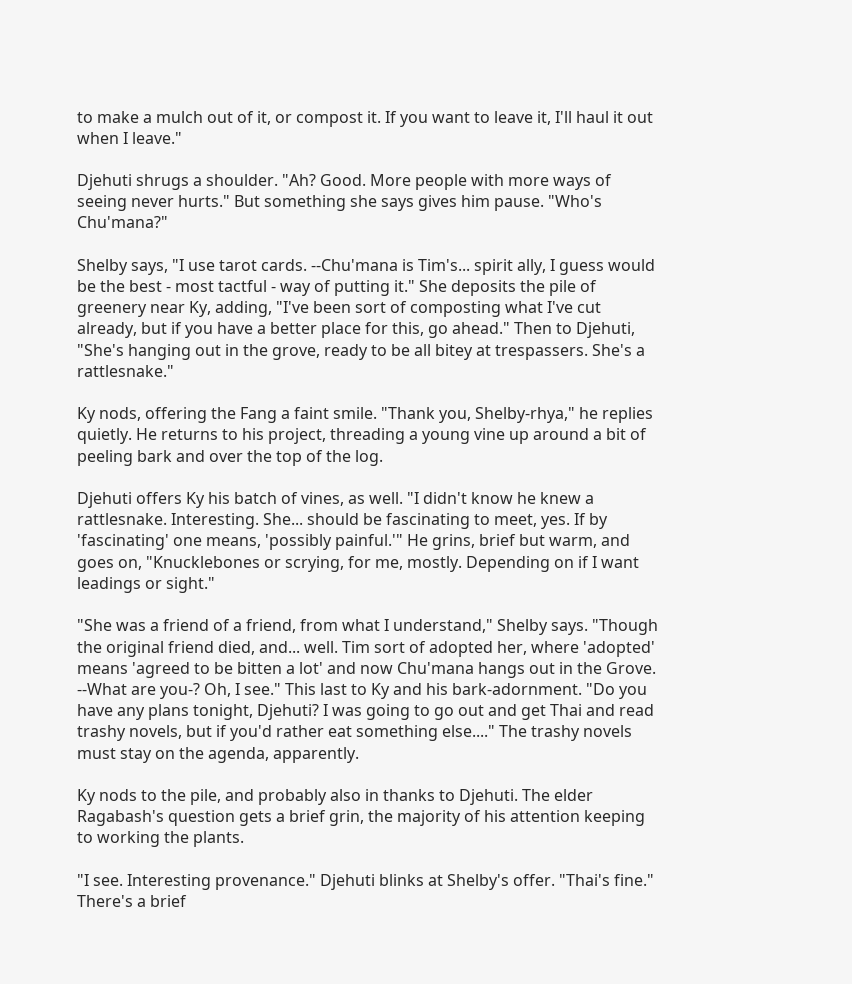to make a mulch out of it, or compost it. If you want to leave it, I'll haul it out when I leave."

Djehuti shrugs a shoulder. "Ah? Good. More people with more ways of seeing never hurts." But something she says gives him pause. "Who's Chu'mana?"

Shelby says, "I use tarot cards. --Chu'mana is Tim's... spirit ally, I guess would be the best - most tactful - way of putting it." She deposits the pile of greenery near Ky, adding, "I've been sort of composting what I've cut already, but if you have a better place for this, go ahead." Then to Djehuti, "She's hanging out in the grove, ready to be all bitey at trespassers. She's a rattlesnake."

Ky nods, offering the Fang a faint smile. "Thank you, Shelby-rhya," he replies quietly. He returns to his project, threading a young vine up around a bit of peeling bark and over the top of the log.

Djehuti offers Ky his batch of vines, as well. "I didn't know he knew a rattlesnake. Interesting. She... should be fascinating to meet, yes. If by 'fascinating' one means, 'possibly painful.'" He grins, brief but warm, and goes on, "Knucklebones or scrying, for me, mostly. Depending on if I want leadings or sight."

"She was a friend of a friend, from what I understand," Shelby says. "Though the original friend died, and... well. Tim sort of adopted her, where 'adopted' means 'agreed to be bitten a lot' and now Chu'mana hangs out in the Grove. --What are you-? Oh, I see." This last to Ky and his bark-adornment. "Do you have any plans tonight, Djehuti? I was going to go out and get Thai and read trashy novels, but if you'd rather eat something else...." The trashy novels must stay on the agenda, apparently.

Ky nods to the pile, and probably also in thanks to Djehuti. The elder Ragabash's question gets a brief grin, the majority of his attention keeping to working the plants.

"I see. Interesting provenance." Djehuti blinks at Shelby's offer. "Thai's fine." There's a brief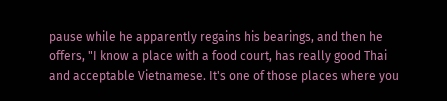pause while he apparently regains his bearings, and then he offers, "I know a place with a food court, has really good Thai and acceptable Vietnamese. It's one of those places where you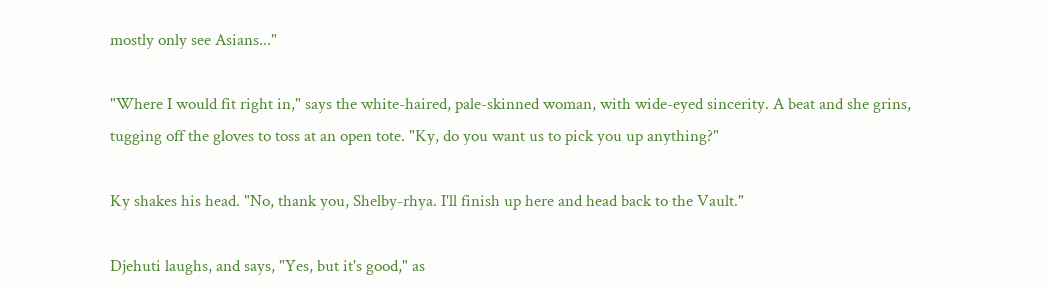mostly only see Asians..."

"Where I would fit right in," says the white-haired, pale-skinned woman, with wide-eyed sincerity. A beat and she grins, tugging off the gloves to toss at an open tote. "Ky, do you want us to pick you up anything?"

Ky shakes his head. "No, thank you, Shelby-rhya. I'll finish up here and head back to the Vault."

Djehuti laughs, and says, "Yes, but it's good," as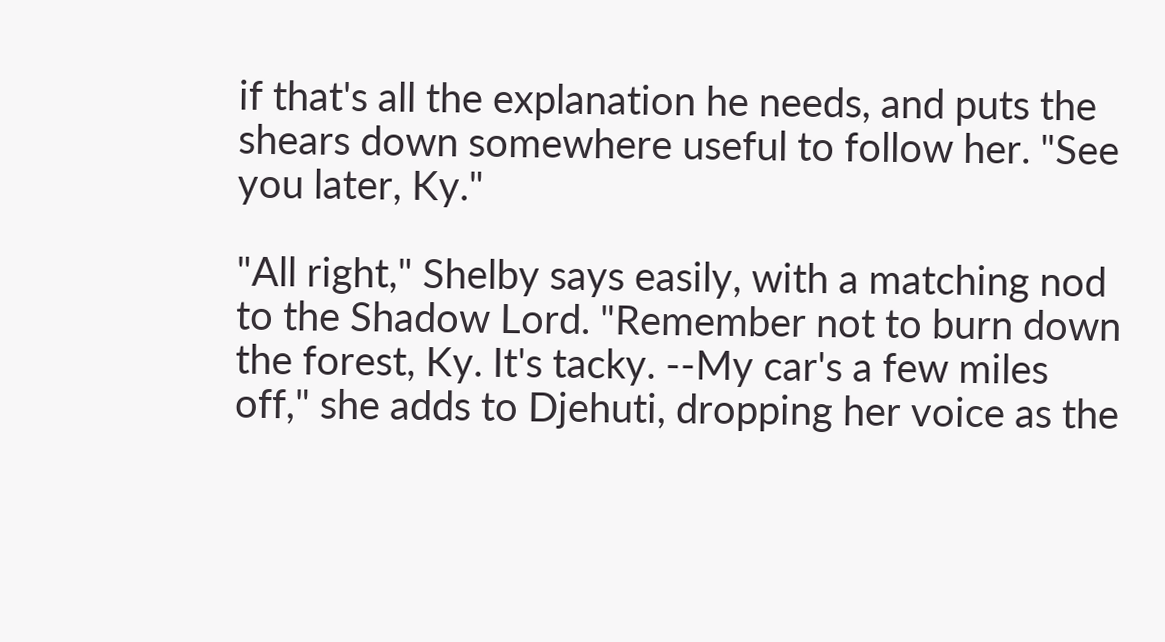if that's all the explanation he needs, and puts the shears down somewhere useful to follow her. "See you later, Ky."

"All right," Shelby says easily, with a matching nod to the Shadow Lord. "Remember not to burn down the forest, Ky. It's tacky. --My car's a few miles off," she adds to Djehuti, dropping her voice as the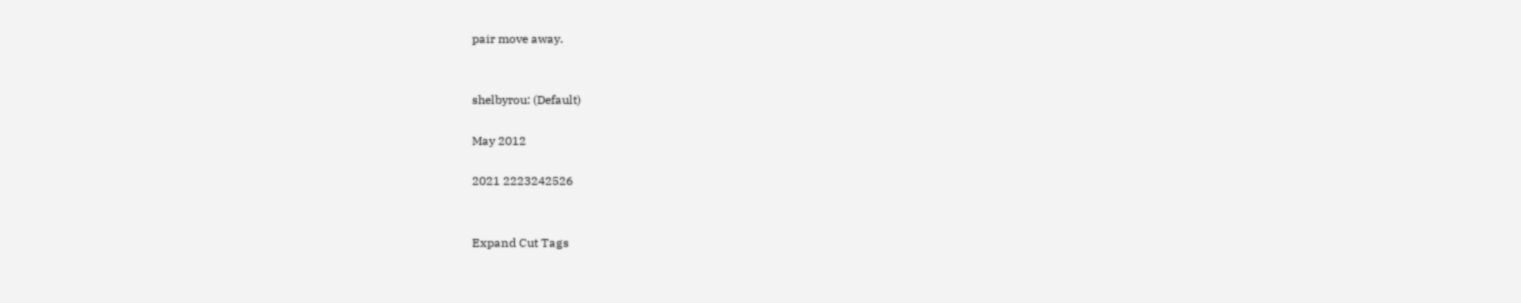pair move away.


shelbyrou: (Default)

May 2012

2021 2223242526


Expand Cut Tags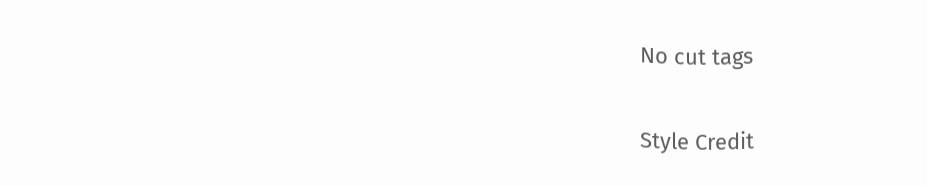No cut tags

Style Credit